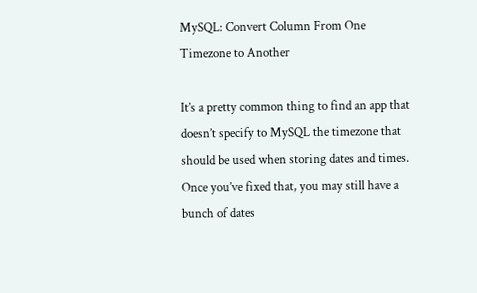MySQL: Convert Column From One Timezone to Another

It’s a pretty common thing to find an app that doesn’t specify to MySQL the timezone that should be used when storing dates and times. Once you’ve fixed that, you may still have a bunch of dates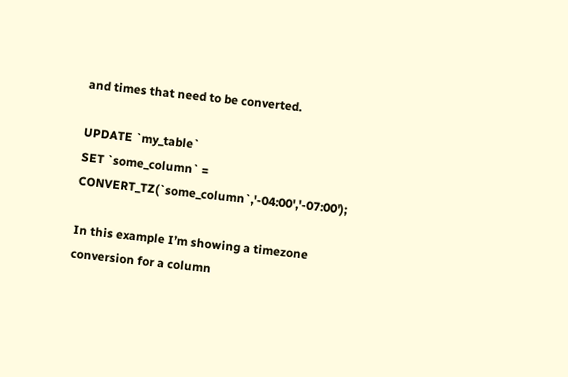and times that need to be converted.

UPDATE `my_table`
SET `some_column` = CONVERT_TZ(`some_column`,'-04:00','-07:00');

In this example I’m showing a timezone conversion for a column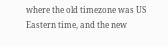where the old timezone was US Eastern time, and the new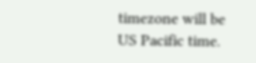timezone will be US Pacific time.